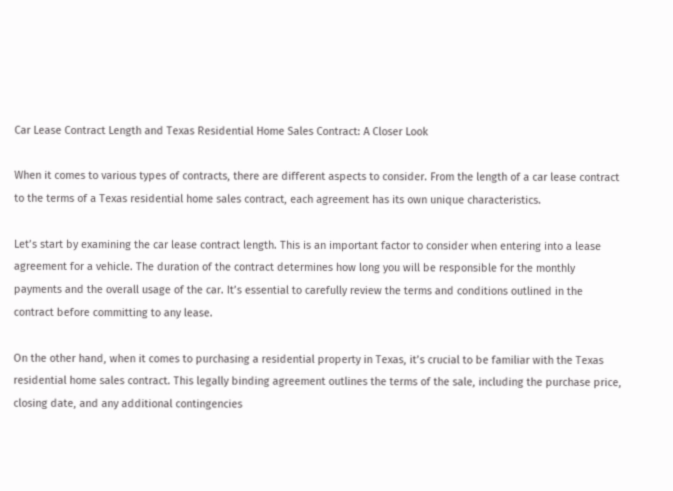Car Lease Contract Length and Texas Residential Home Sales Contract: A Closer Look

When it comes to various types of contracts, there are different aspects to consider. From the length of a car lease contract to the terms of a Texas residential home sales contract, each agreement has its own unique characteristics.

Let’s start by examining the car lease contract length. This is an important factor to consider when entering into a lease agreement for a vehicle. The duration of the contract determines how long you will be responsible for the monthly payments and the overall usage of the car. It’s essential to carefully review the terms and conditions outlined in the contract before committing to any lease.

On the other hand, when it comes to purchasing a residential property in Texas, it’s crucial to be familiar with the Texas residential home sales contract. This legally binding agreement outlines the terms of the sale, including the purchase price, closing date, and any additional contingencies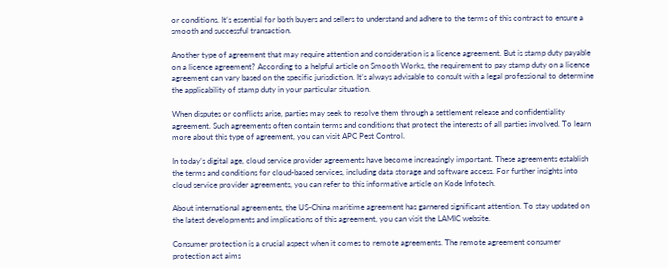or conditions. It’s essential for both buyers and sellers to understand and adhere to the terms of this contract to ensure a smooth and successful transaction.

Another type of agreement that may require attention and consideration is a licence agreement. But is stamp duty payable on a licence agreement? According to a helpful article on Smooth Works, the requirement to pay stamp duty on a licence agreement can vary based on the specific jurisdiction. It’s always advisable to consult with a legal professional to determine the applicability of stamp duty in your particular situation.

When disputes or conflicts arise, parties may seek to resolve them through a settlement release and confidentiality agreement. Such agreements often contain terms and conditions that protect the interests of all parties involved. To learn more about this type of agreement, you can visit APC Pest Control.

In today’s digital age, cloud service provider agreements have become increasingly important. These agreements establish the terms and conditions for cloud-based services, including data storage and software access. For further insights into cloud service provider agreements, you can refer to this informative article on Kode Infotech.

About international agreements, the US-China maritime agreement has garnered significant attention. To stay updated on the latest developments and implications of this agreement, you can visit the LAMIC website.

Consumer protection is a crucial aspect when it comes to remote agreements. The remote agreement consumer protection act aims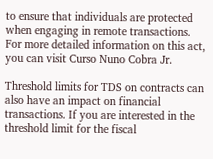to ensure that individuals are protected when engaging in remote transactions. For more detailed information on this act, you can visit Curso Nuno Cobra Jr.

Threshold limits for TDS on contracts can also have an impact on financial transactions. If you are interested in the threshold limit for the fiscal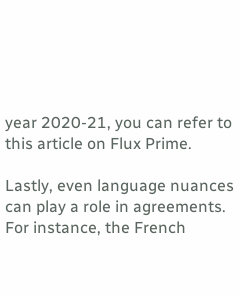year 2020-21, you can refer to this article on Flux Prime.

Lastly, even language nuances can play a role in agreements. For instance, the French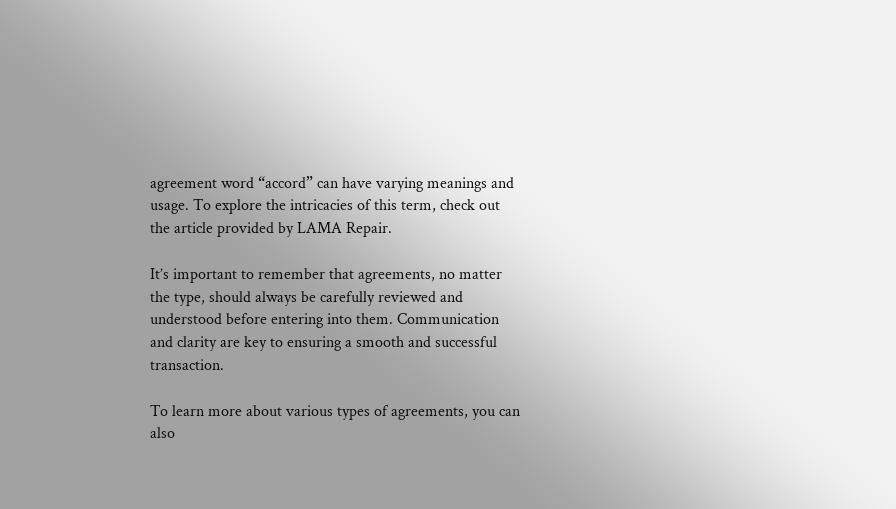agreement word “accord” can have varying meanings and usage. To explore the intricacies of this term, check out the article provided by LAMA Repair.

It’s important to remember that agreements, no matter the type, should always be carefully reviewed and understood before entering into them. Communication and clarity are key to ensuring a smooth and successful transaction.

To learn more about various types of agreements, you can also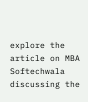explore the article on MBA Softechwala discussing the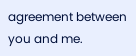agreement between you and me.